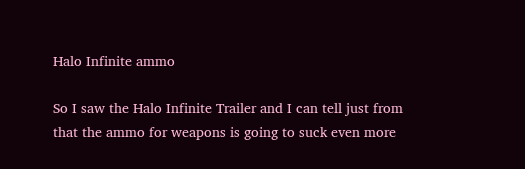Halo Infinite ammo

So I saw the Halo Infinite Trailer and I can tell just from that the ammo for weapons is going to suck even more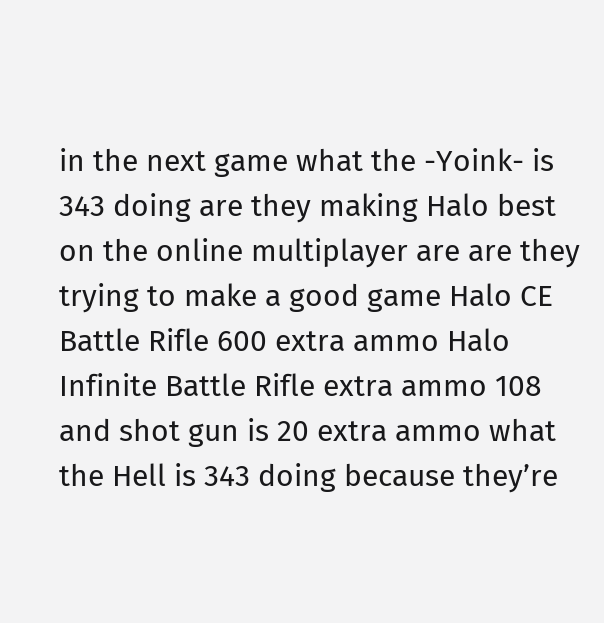in the next game what the -Yoink- is 343 doing are they making Halo best on the online multiplayer are are they trying to make a good game Halo CE Battle Rifle 600 extra ammo Halo Infinite Battle Rifle extra ammo 108 and shot gun is 20 extra ammo what the Hell is 343 doing because they’re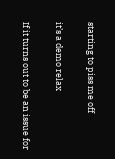starting to piss me off

it’s a demo relax

If it turns out to be an issue for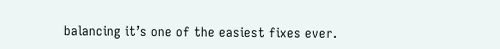balancing it’s one of the easiest fixes ever.